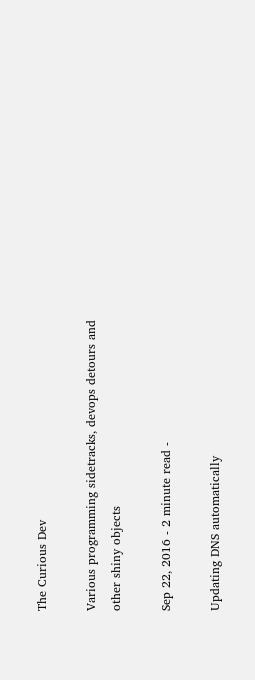The Curious Dev

Various programming sidetracks, devops detours and other shiny objects

Sep 22, 2016 - 2 minute read -

Updating DNS automatically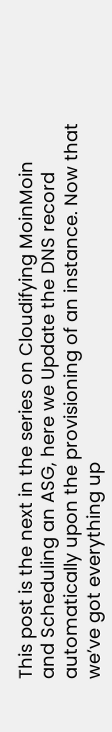This post is the next in the series on Cloudifying MoinMoin and Scheduling an ASG, here we Update the DNS record automatically upon the provisioning of an instance. Now that we’ve got everything up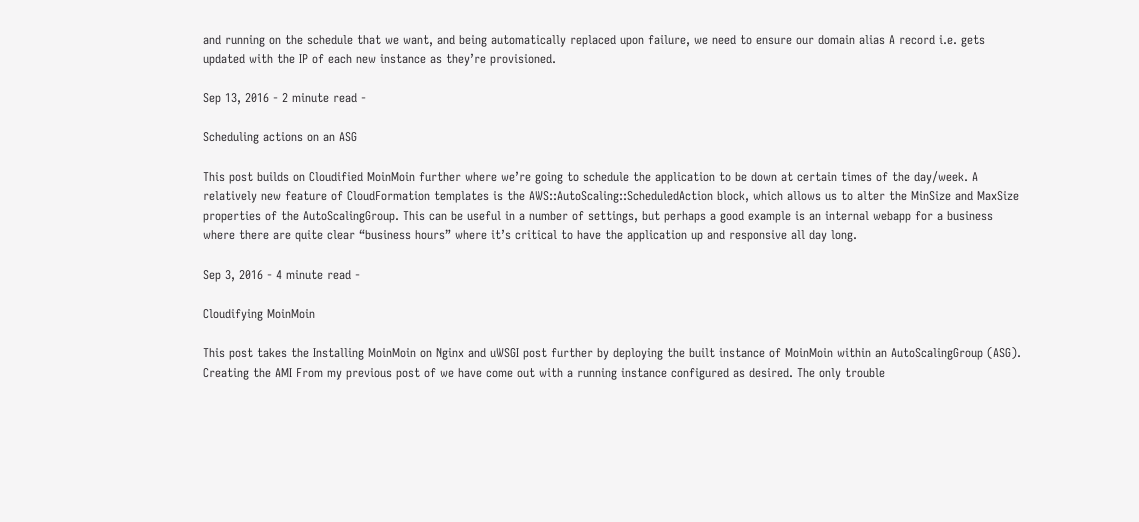and running on the schedule that we want, and being automatically replaced upon failure, we need to ensure our domain alias A record i.e. gets updated with the IP of each new instance as they’re provisioned.

Sep 13, 2016 - 2 minute read -

Scheduling actions on an ASG

This post builds on Cloudified MoinMoin further where we’re going to schedule the application to be down at certain times of the day/week. A relatively new feature of CloudFormation templates is the AWS::AutoScaling::ScheduledAction block, which allows us to alter the MinSize and MaxSize properties of the AutoScalingGroup. This can be useful in a number of settings, but perhaps a good example is an internal webapp for a business where there are quite clear “business hours” where it’s critical to have the application up and responsive all day long.

Sep 3, 2016 - 4 minute read -

Cloudifying MoinMoin

This post takes the Installing MoinMoin on Nginx and uWSGI post further by deploying the built instance of MoinMoin within an AutoScalingGroup (ASG). Creating the AMI From my previous post of we have come out with a running instance configured as desired. The only trouble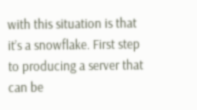with this situation is that it’s a snowflake. First step to producing a server that can be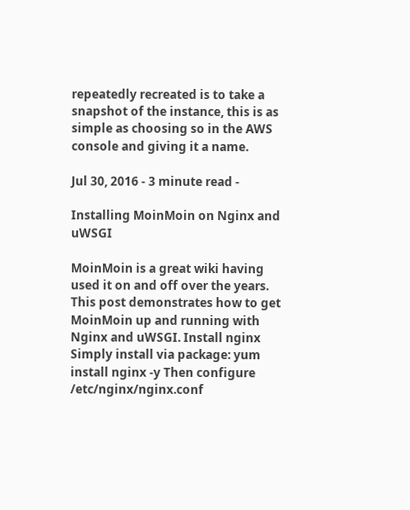repeatedly recreated is to take a snapshot of the instance, this is as simple as choosing so in the AWS console and giving it a name.

Jul 30, 2016 - 3 minute read -

Installing MoinMoin on Nginx and uWSGI

MoinMoin is a great wiki having used it on and off over the years. This post demonstrates how to get MoinMoin up and running with Nginx and uWSGI. Install nginx Simply install via package: yum install nginx -y Then configure /etc/nginx/nginx.conf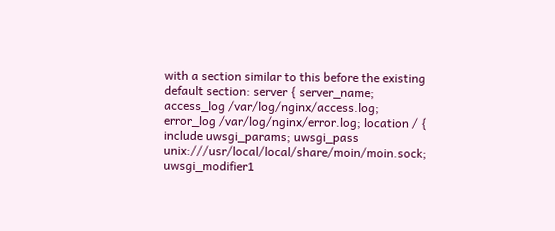with a section similar to this before the existing default section: server { server_name; access_log /var/log/nginx/access.log; error_log /var/log/nginx/error.log; location / { include uwsgi_params; uwsgi_pass unix:///usr/local/local/share/moin/moin.sock; uwsgi_modifier1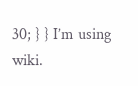30; } } I’m using wiki.